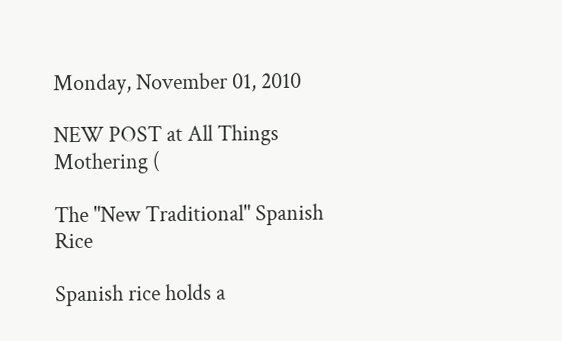Monday, November 01, 2010

NEW POST at All Things Mothering (

The "New Traditional" Spanish Rice

Spanish rice holds a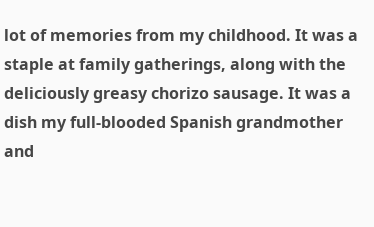lot of memories from my childhood. It was a staple at family gatherings, along with the deliciously greasy chorizo sausage. It was a dish my full-blooded Spanish grandmother and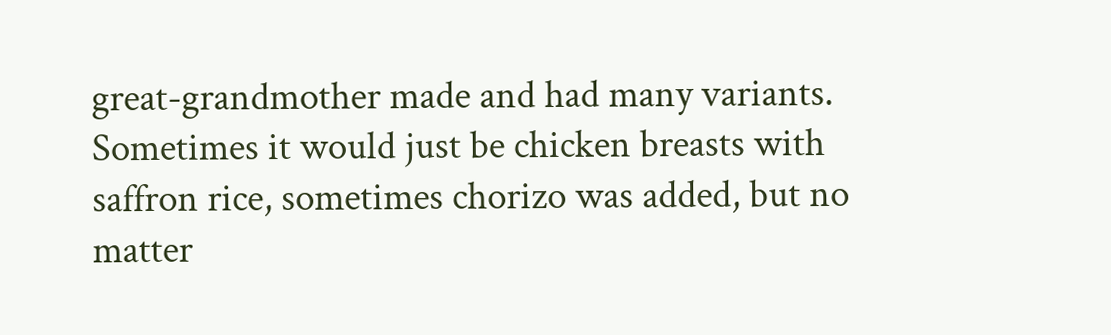great-grandmother made and had many variants. Sometimes it would just be chicken breasts with saffron rice, sometimes chorizo was added, but no matter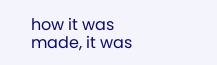how it was made, it was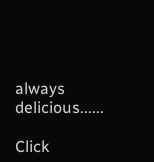always delicious......

Click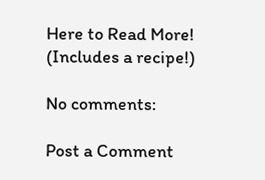Here to Read More!
(Includes a recipe!)

No comments:

Post a Comment